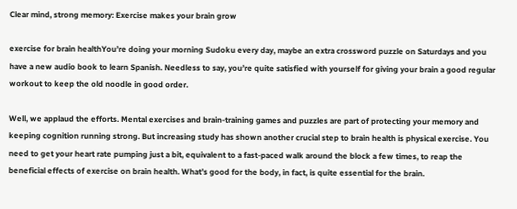Clear mind, strong memory: Exercise makes your brain grow

exercise for brain healthYou’re doing your morning Sudoku every day, maybe an extra crossword puzzle on Saturdays and you have a new audio book to learn Spanish. Needless to say, you’re quite satisfied with yourself for giving your brain a good regular workout to keep the old noodle in good order.

Well, we applaud the efforts. Mental exercises and brain-training games and puzzles are part of protecting your memory and keeping cognition running strong. But increasing study has shown another crucial step to brain health is physical exercise. You need to get your heart rate pumping just a bit, equivalent to a fast-paced walk around the block a few times, to reap the beneficial effects of exercise on brain health. What’s good for the body, in fact, is quite essential for the brain.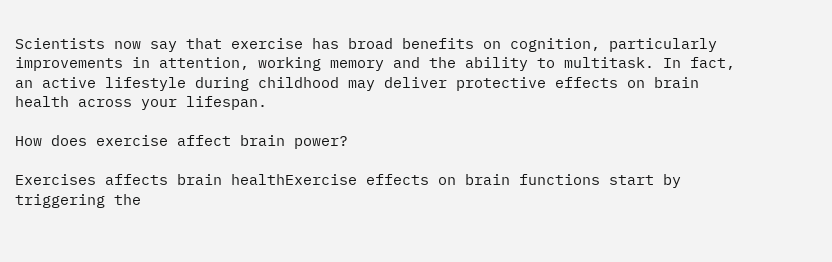Scientists now say that exercise has broad benefits on cognition, particularly improvements in attention, working memory and the ability to multitask. In fact, an active lifestyle during childhood may deliver protective effects on brain health across your lifespan.

How does exercise affect brain power?

Exercises affects brain healthExercise effects on brain functions start by triggering the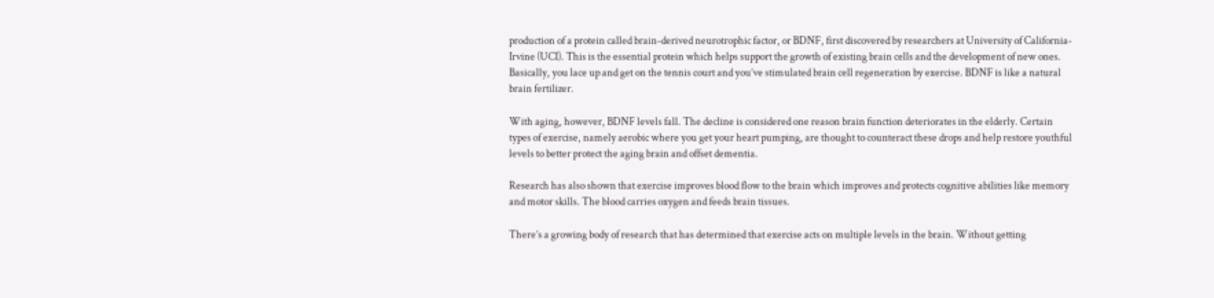production of a protein called brain-derived neurotrophic factor, or BDNF, first discovered by researchers at University of California-Irvine (UCI). This is the essential protein which helps support the growth of existing brain cells and the development of new ones. Basically, you lace up and get on the tennis court and you’ve stimulated brain cell regeneration by exercise. BDNF is like a natural brain fertilizer.

With aging, however, BDNF levels fall. The decline is considered one reason brain function deteriorates in the elderly. Certain types of exercise, namely aerobic where you get your heart pumping, are thought to counteract these drops and help restore youthful levels to better protect the aging brain and offset dementia.

Research has also shown that exercise improves blood flow to the brain which improves and protects cognitive abilities like memory and motor skills. The blood carries oxygen and feeds brain tissues.

There’s a growing body of research that has determined that exercise acts on multiple levels in the brain. Without getting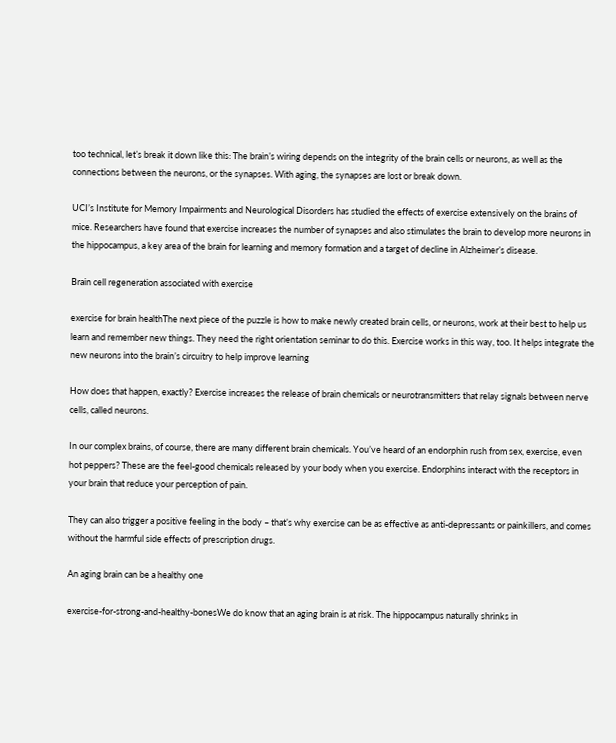too technical, let’s break it down like this: The brain’s wiring depends on the integrity of the brain cells or neurons, as well as the connections between the neurons, or the synapses. With aging, the synapses are lost or break down.

UCI’s Institute for Memory Impairments and Neurological Disorders has studied the effects of exercise extensively on the brains of mice. Researchers have found that exercise increases the number of synapses and also stimulates the brain to develop more neurons in the hippocampus, a key area of the brain for learning and memory formation and a target of decline in Alzheimer’s disease.

Brain cell regeneration associated with exercise

exercise for brain healthThe next piece of the puzzle is how to make newly created brain cells, or neurons, work at their best to help us learn and remember new things. They need the right orientation seminar to do this. Exercise works in this way, too. It helps integrate the new neurons into the brain’s circuitry to help improve learning

How does that happen, exactly? Exercise increases the release of brain chemicals or neurotransmitters that relay signals between nerve cells, called neurons.

In our complex brains, of course, there are many different brain chemicals. You’ve heard of an endorphin rush from sex, exercise, even hot peppers? These are the feel-good chemicals released by your body when you exercise. Endorphins interact with the receptors in your brain that reduce your perception of pain.

They can also trigger a positive feeling in the body – that’s why exercise can be as effective as anti-depressants or painkillers, and comes without the harmful side effects of prescription drugs.

An aging brain can be a healthy one

exercise-for-strong-and-healthy-bonesWe do know that an aging brain is at risk. The hippocampus naturally shrinks in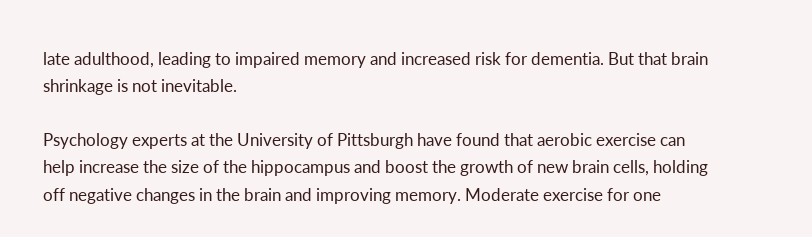late adulthood, leading to impaired memory and increased risk for dementia. But that brain shrinkage is not inevitable.

Psychology experts at the University of Pittsburgh have found that aerobic exercise can help increase the size of the hippocampus and boost the growth of new brain cells, holding off negative changes in the brain and improving memory. Moderate exercise for one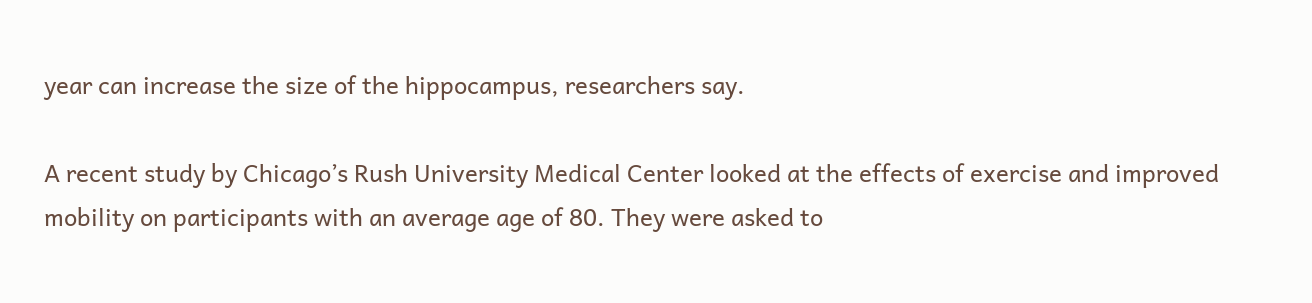year can increase the size of the hippocampus, researchers say.

A recent study by Chicago’s Rush University Medical Center looked at the effects of exercise and improved mobility on participants with an average age of 80. They were asked to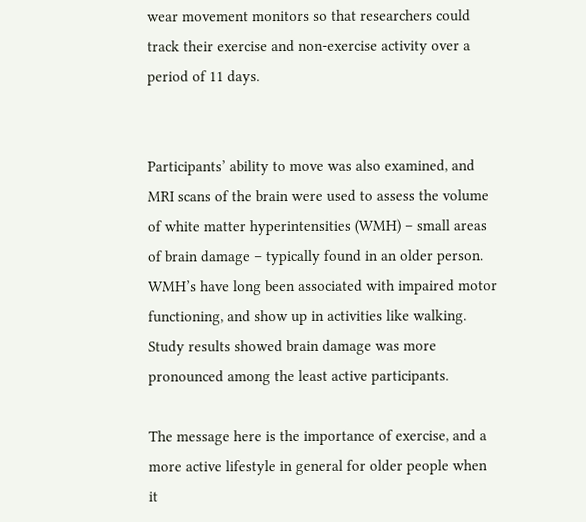wear movement monitors so that researchers could track their exercise and non-exercise activity over a period of 11 days.


Participants’ ability to move was also examined, and MRI scans of the brain were used to assess the volume of white matter hyperintensities (WMH) – small areas of brain damage – typically found in an older person. WMH’s have long been associated with impaired motor functioning, and show up in activities like walking. Study results showed brain damage was more pronounced among the least active participants.

The message here is the importance of exercise, and a more active lifestyle in general for older people when it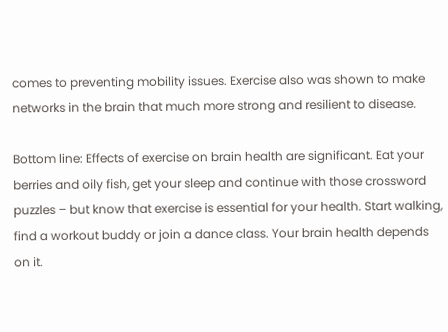comes to preventing mobility issues. Exercise also was shown to make networks in the brain that much more strong and resilient to disease.

Bottom line: Effects of exercise on brain health are significant. Eat your berries and oily fish, get your sleep and continue with those crossword puzzles – but know that exercise is essential for your health. Start walking, find a workout buddy or join a dance class. Your brain health depends on it.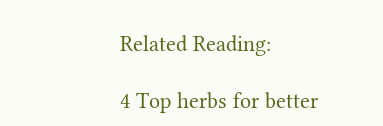Related Reading:

4 Top herbs for better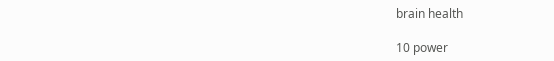brain health

10 power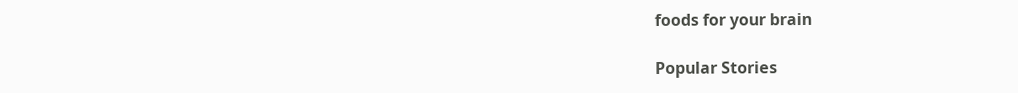foods for your brain

Popular Stories